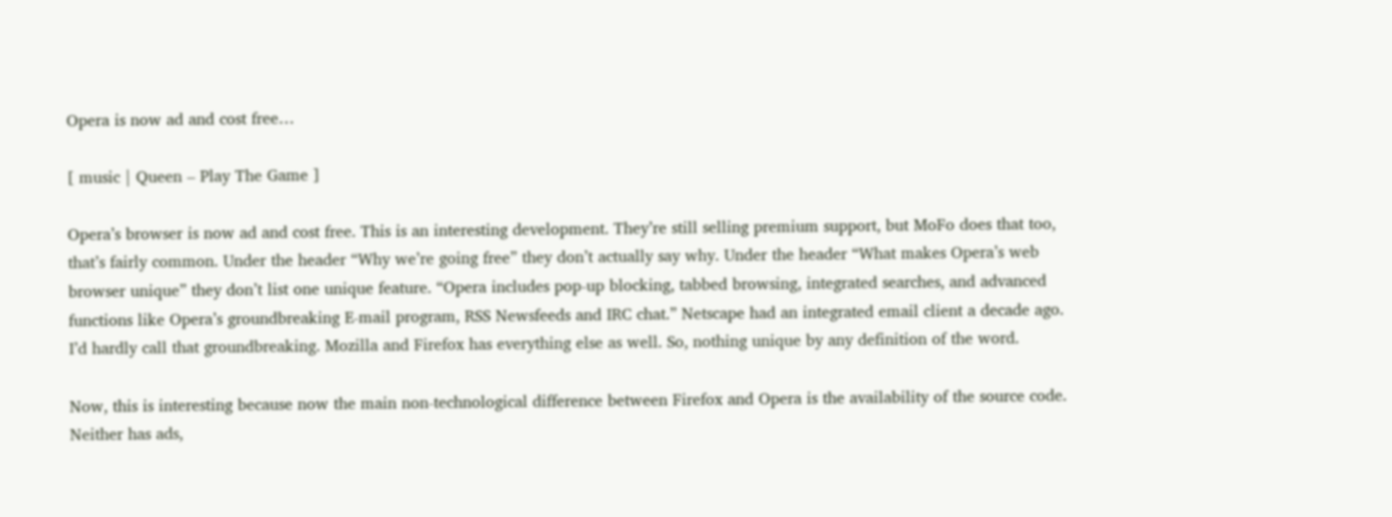Opera is now ad and cost free…

[ music | Queen – Play The Game ]

Opera’s browser is now ad and cost free. This is an interesting development. They’re still selling premium support, but MoFo does that too, that’s fairly common. Under the header “Why we’re going free” they don’t actually say why. Under the header “What makes Opera’s web browser unique” they don’t list one unique feature. “Opera includes pop-up blocking, tabbed browsing, integrated searches, and advanced functions like Opera’s groundbreaking E-mail program, RSS Newsfeeds and IRC chat.” Netscape had an integrated email client a decade ago. I’d hardly call that groundbreaking. Mozilla and Firefox has everything else as well. So, nothing unique by any definition of the word.

Now, this is interesting because now the main non-technological difference between Firefox and Opera is the availability of the source code. Neither has ads,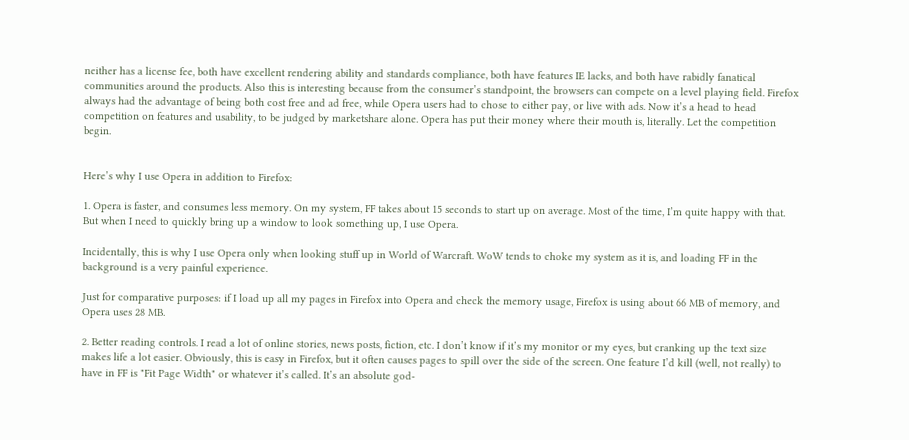neither has a license fee, both have excellent rendering ability and standards compliance, both have features IE lacks, and both have rabidly fanatical communities around the products. Also this is interesting because from the consumer’s standpoint, the browsers can compete on a level playing field. Firefox always had the advantage of being both cost free and ad free, while Opera users had to chose to either pay, or live with ads. Now it’s a head to head competition on features and usability, to be judged by marketshare alone. Opera has put their money where their mouth is, literally. Let the competition begin.


Here’s why I use Opera in addition to Firefox:

1. Opera is faster, and consumes less memory. On my system, FF takes about 15 seconds to start up on average. Most of the time, I’m quite happy with that. But when I need to quickly bring up a window to look something up, I use Opera.

Incidentally, this is why I use Opera only when looking stuff up in World of Warcraft. WoW tends to choke my system as it is, and loading FF in the background is a very painful experience.

Just for comparative purposes: if I load up all my pages in Firefox into Opera and check the memory usage, Firefox is using about 66 MB of memory, and Opera uses 28 MB.

2. Better reading controls. I read a lot of online stories, news posts, fiction, etc. I don’t know if it’s my monitor or my eyes, but cranking up the text size makes life a lot easier. Obviously, this is easy in Firefox, but it often causes pages to spill over the side of the screen. One feature I’d kill (well, not really) to have in FF is "Fit Page Width" or whatever it’s called. It’s an absolute god-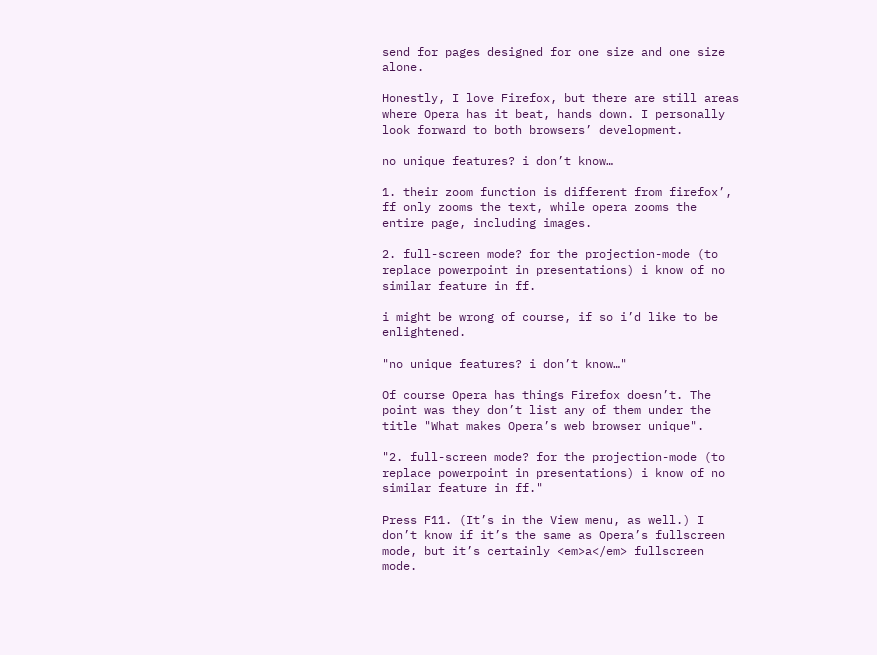send for pages designed for one size and one size alone.

Honestly, I love Firefox, but there are still areas where Opera has it beat, hands down. I personally look forward to both browsers’ development.

no unique features? i don’t know…

1. their zoom function is different from firefox’, ff only zooms the text, while opera zooms the entire page, including images.

2. full-screen mode? for the projection-mode (to replace powerpoint in presentations) i know of no similar feature in ff.

i might be wrong of course, if so i’d like to be enlightened.

"no unique features? i don’t know…"

Of course Opera has things Firefox doesn’t. The point was they don’t list any of them under the title "What makes Opera’s web browser unique".

"2. full-screen mode? for the projection-mode (to replace powerpoint in presentations) i know of no similar feature in ff."

Press F11. (It’s in the View menu, as well.) I don’t know if it’s the same as Opera’s fullscreen mode, but it’s certainly <em>a</em> fullscreen mode.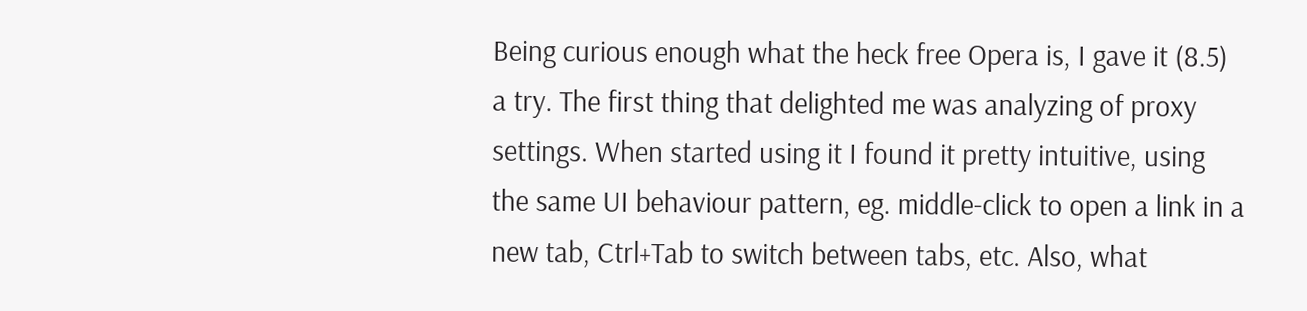Being curious enough what the heck free Opera is, I gave it (8.5) a try. The first thing that delighted me was analyzing of proxy settings. When started using it I found it pretty intuitive, using the same UI behaviour pattern, eg. middle-click to open a link in a new tab, Ctrl+Tab to switch between tabs, etc. Also, what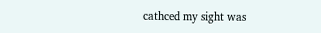cathced my sight was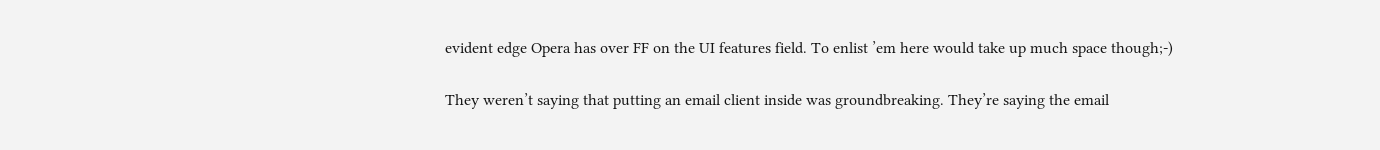evident edge Opera has over FF on the UI features field. To enlist ’em here would take up much space though;-)

They weren’t saying that putting an email client inside was groundbreaking. They’re saying the email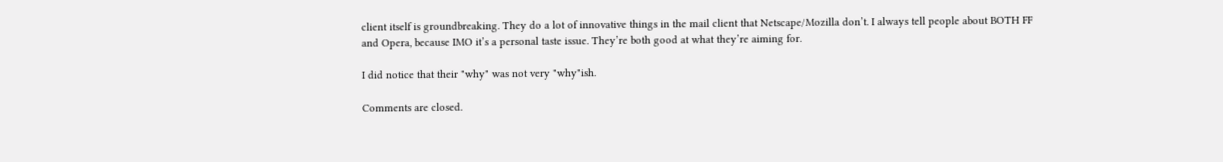client itself is groundbreaking. They do a lot of innovative things in the mail client that Netscape/Mozilla don’t. I always tell people about BOTH FF and Opera, because IMO it’s a personal taste issue. They’re both good at what they’re aiming for.

I did notice that their "why" was not very "why"ish.

Comments are closed.